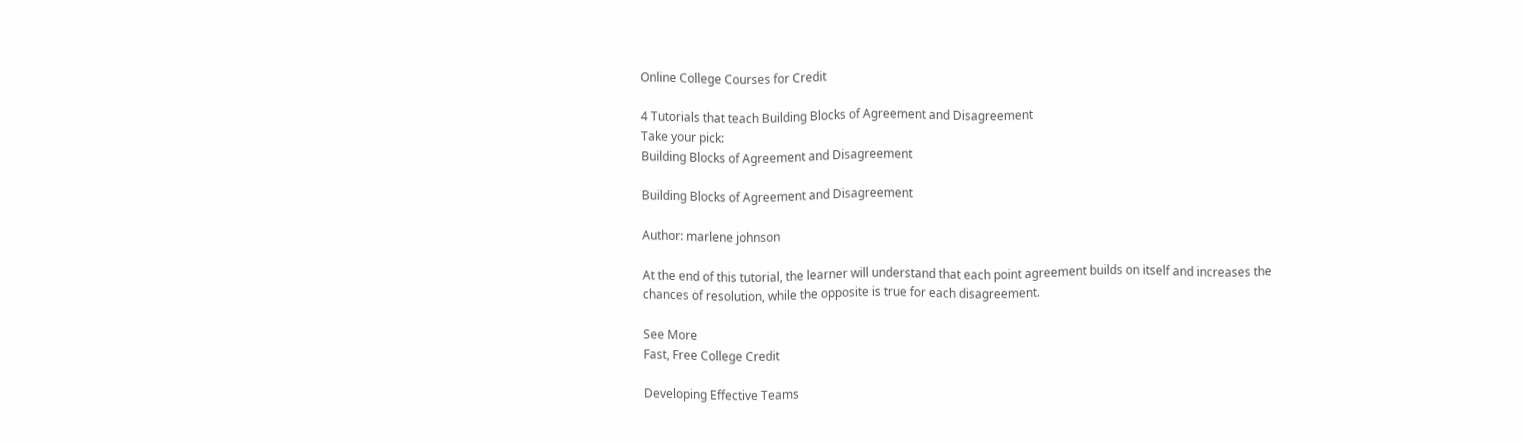Online College Courses for Credit

4 Tutorials that teach Building Blocks of Agreement and Disagreement
Take your pick:
Building Blocks of Agreement and Disagreement

Building Blocks of Agreement and Disagreement

Author: marlene johnson

At the end of this tutorial, the learner will understand that each point agreement builds on itself and increases the chances of resolution, while the opposite is true for each disagreement.

See More
Fast, Free College Credit

Developing Effective Teams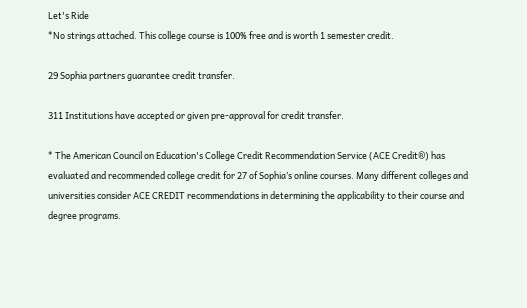Let's Ride
*No strings attached. This college course is 100% free and is worth 1 semester credit.

29 Sophia partners guarantee credit transfer.

311 Institutions have accepted or given pre-approval for credit transfer.

* The American Council on Education's College Credit Recommendation Service (ACE Credit®) has evaluated and recommended college credit for 27 of Sophia’s online courses. Many different colleges and universities consider ACE CREDIT recommendations in determining the applicability to their course and degree programs.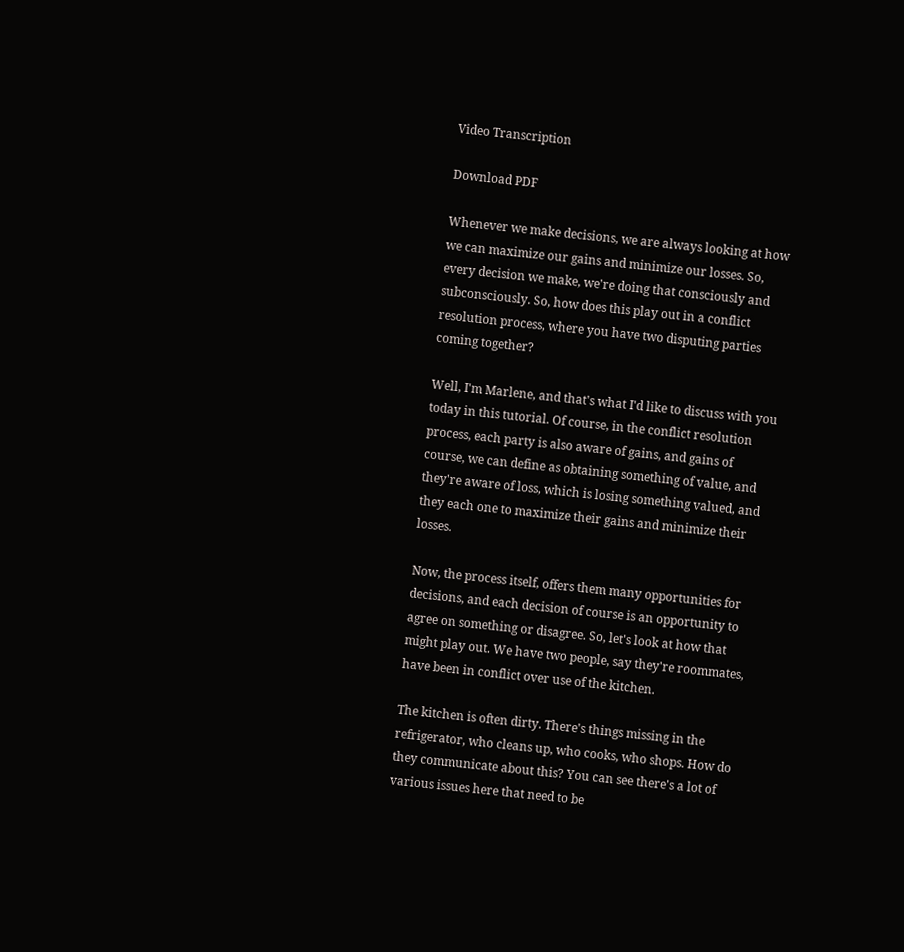Video Transcription

Download PDF

Whenever we make decisions, we are always looking at how we can maximize our gains and minimize our losses. So, every decision we make, we're doing that consciously and subconsciously. So, how does this play out in a conflict resolution process, where you have two disputing parties coming together?

Well, I'm Marlene, and that's what I'd like to discuss with you today in this tutorial. Of course, in the conflict resolution process, each party is also aware of gains, and gains of course, we can define as obtaining something of value, and they're aware of loss, which is losing something valued, and they each one to maximize their gains and minimize their losses.

Now, the process itself, offers them many opportunities for decisions, and each decision of course is an opportunity to agree on something or disagree. So, let's look at how that might play out. We have two people, say they're roommates, have been in conflict over use of the kitchen.

The kitchen is often dirty. There's things missing in the refrigerator, who cleans up, who cooks, who shops. How do they communicate about this? You can see there's a lot of various issues here that need to be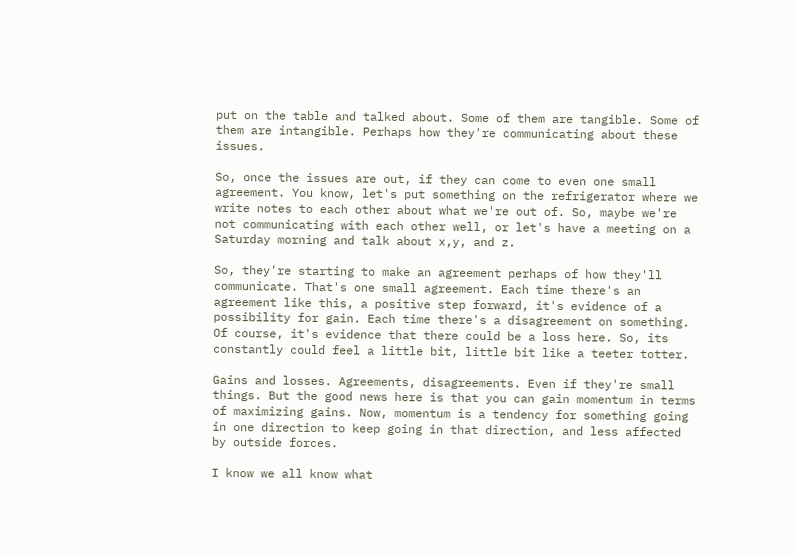put on the table and talked about. Some of them are tangible. Some of them are intangible. Perhaps how they're communicating about these issues.

So, once the issues are out, if they can come to even one small agreement. You know, let's put something on the refrigerator where we write notes to each other about what we're out of. So, maybe we're not communicating with each other well, or let's have a meeting on a Saturday morning and talk about x,y, and z.

So, they're starting to make an agreement perhaps of how they'll communicate. That's one small agreement. Each time there's an agreement like this, a positive step forward, it's evidence of a possibility for gain. Each time there's a disagreement on something. Of course, it's evidence that there could be a loss here. So, its constantly could feel a little bit, little bit like a teeter totter.

Gains and losses. Agreements, disagreements. Even if they're small things. But the good news here is that you can gain momentum in terms of maximizing gains. Now, momentum is a tendency for something going in one direction to keep going in that direction, and less affected by outside forces.

I know we all know what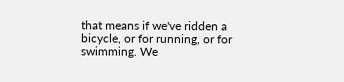that means if we've ridden a bicycle, or for running, or for swimming. We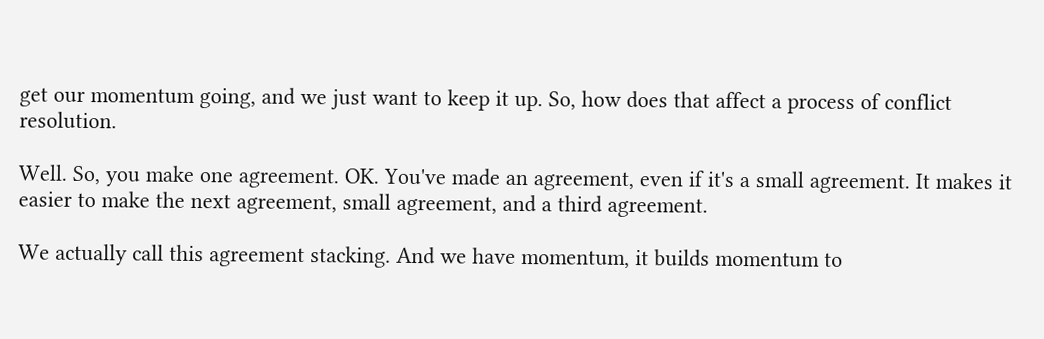get our momentum going, and we just want to keep it up. So, how does that affect a process of conflict resolution.

Well. So, you make one agreement. OK. You've made an agreement, even if it's a small agreement. It makes it easier to make the next agreement, small agreement, and a third agreement.

We actually call this agreement stacking. And we have momentum, it builds momentum to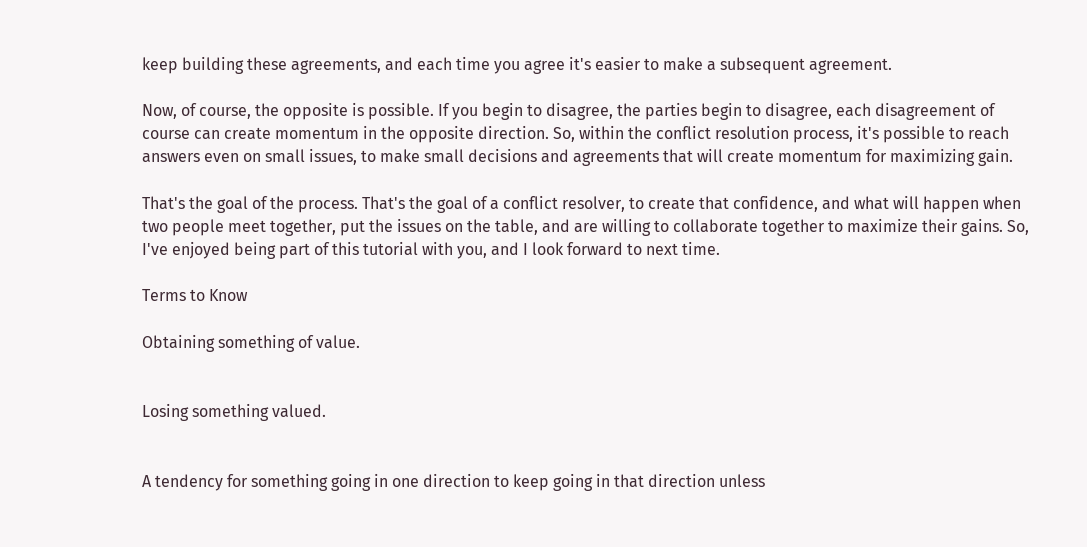keep building these agreements, and each time you agree it's easier to make a subsequent agreement.

Now, of course, the opposite is possible. If you begin to disagree, the parties begin to disagree, each disagreement of course can create momentum in the opposite direction. So, within the conflict resolution process, it's possible to reach answers even on small issues, to make small decisions and agreements that will create momentum for maximizing gain.

That's the goal of the process. That's the goal of a conflict resolver, to create that confidence, and what will happen when two people meet together, put the issues on the table, and are willing to collaborate together to maximize their gains. So, I've enjoyed being part of this tutorial with you, and I look forward to next time.

Terms to Know

Obtaining something of value.


Losing something valued.


A tendency for something going in one direction to keep going in that direction unless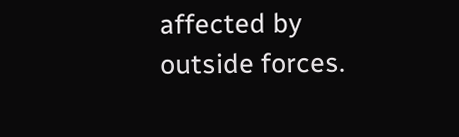affected by outside forces.